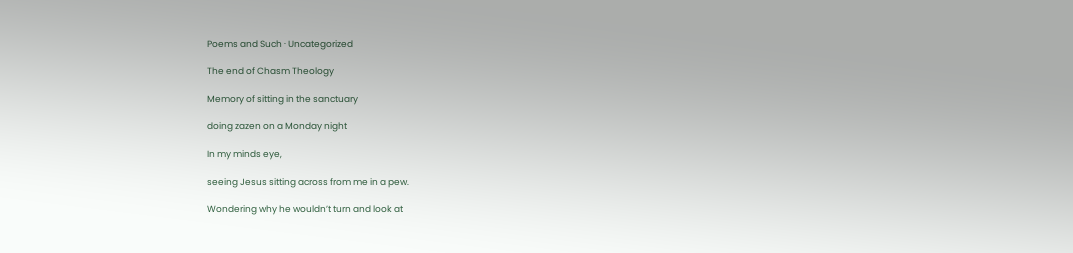Poems and Such · Uncategorized

The end of Chasm Theology

Memory of sitting in the sanctuary

doing zazen on a Monday night

In my minds eye,

seeing Jesus sitting across from me in a pew.

Wondering why he wouldn’t turn and look at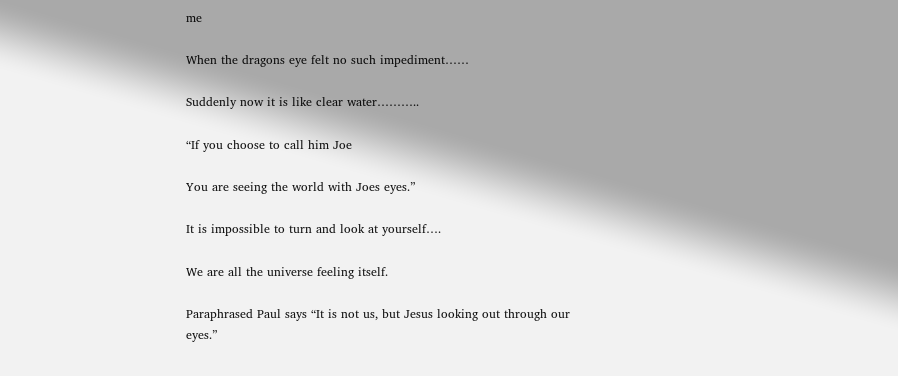me

When the dragons eye felt no such impediment……

Suddenly now it is like clear water………..

“If you choose to call him Joe

You are seeing the world with Joes eyes.”

It is impossible to turn and look at yourself….

We are all the universe feeling itself.

Paraphrased Paul says “It is not us, but Jesus looking out through our eyes.”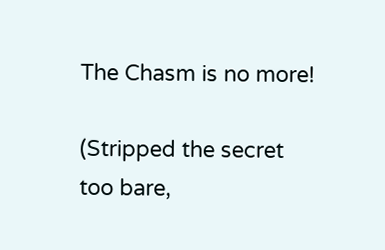The Chasm is no more!

(Stripped the secret too bare,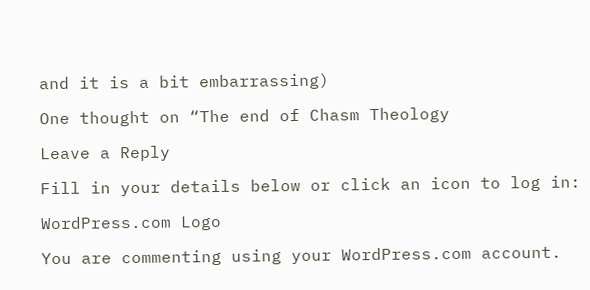and it is a bit embarrassing)

One thought on “The end of Chasm Theology

Leave a Reply

Fill in your details below or click an icon to log in:

WordPress.com Logo

You are commenting using your WordPress.com account.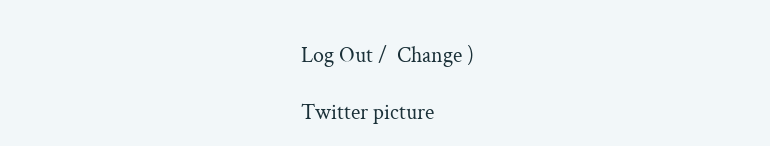Log Out /  Change )

Twitter picture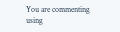You are commenting using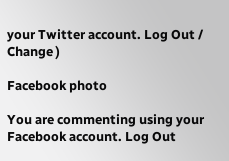your Twitter account. Log Out /  Change )

Facebook photo

You are commenting using your Facebook account. Log Out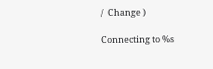/  Change )

Connecting to %s